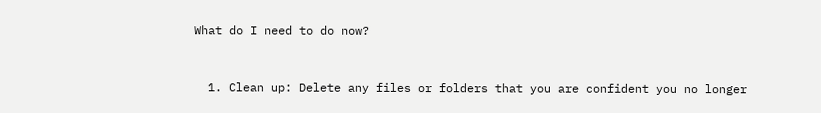What do I need to do now?


  1. Clean up: Delete any files or folders that you are confident you no longer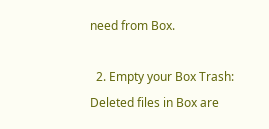need from Box.

  2. Empty your Box Trash: Deleted files in Box are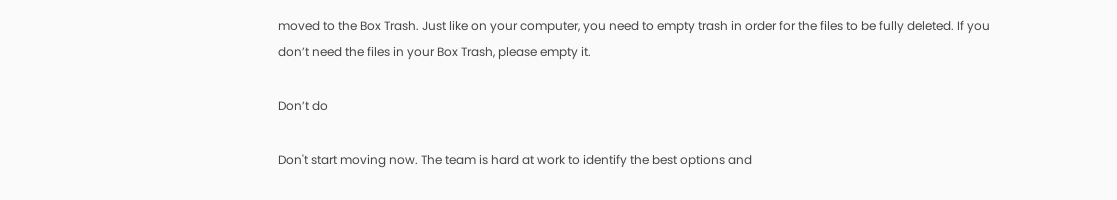moved to the Box Trash. Just like on your computer, you need to empty trash in order for the files to be fully deleted. If you don’t need the files in your Box Trash, please empty it.

Don’t do

Don't start moving now. The team is hard at work to identify the best options and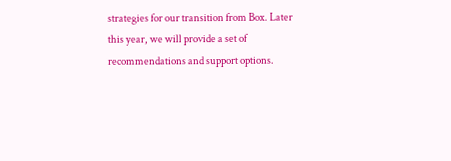strategies for our transition from Box. Later this year, we will provide a set of recommendations and support options.